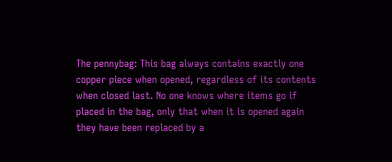The pennybag: This bag always contains exactly one copper piece when opened, regardless of its contents when closed last. No one knows where items go if placed in the bag, only that when it is opened again they have been replaced by a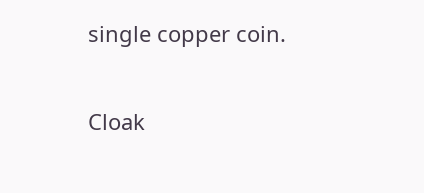single copper coin.

Cloak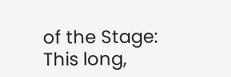of the Stage: This long,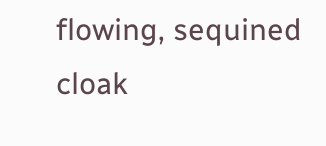flowing, sequined cloak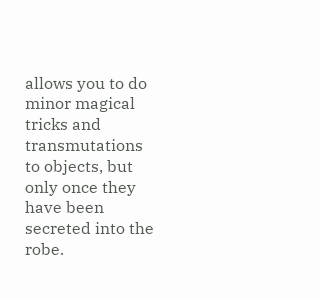allows you to do minor magical tricks and transmutations to objects, but only once they have been secreted into the robe.